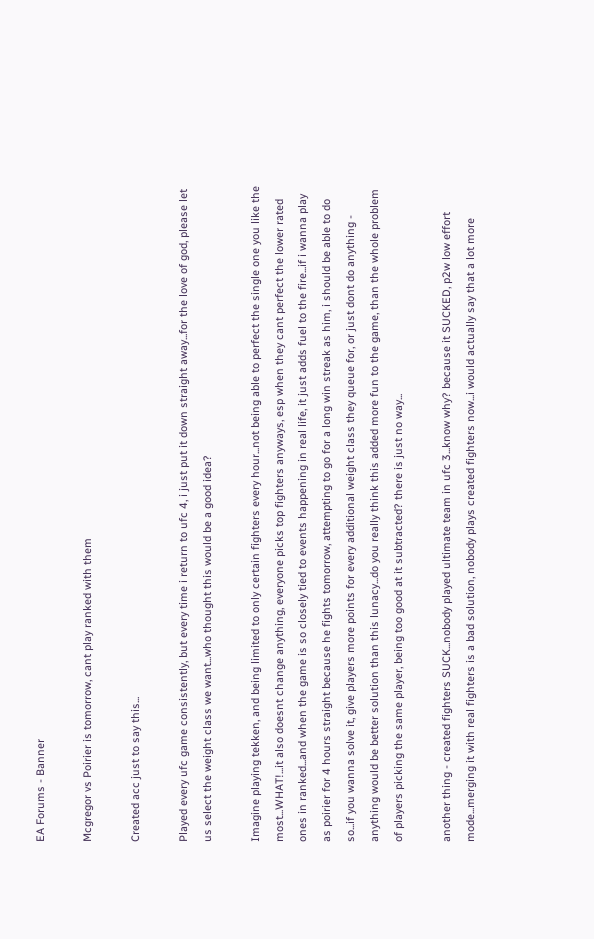EA Forums - Banner

Mcgregor vs Poirier is tomorrow, cant play ranked with them

Created acc just to say this...

Played every ufc game consistently, but every time i return to ufc 4, i just put it down straight away...for the love of god, please let us select the weight class we want...who thought this would be a good idea?

Imagine playing tekken, and being limited to only certain fighters every hour...not being able to perfect the single one you like the most...WHAT!...it also doesnt change anything, everyone picks top fighters anyways, esp when they cant perfect the lower rated ones in ranked...and when the game is so closely tied to events happening in real life, it just adds fuel to the fire...if i wanna play as poirier for 4 hours straight because he fights tomorrow, attempting to go for a long win streak as him, i should be able to do so...if you wanna solve it, give players more points for every additional weight class they queue for, or just dont do anything - anything would be better solution than this lunacy...do you really think this added more fun to the game, than the whole problem of players picking the same player, being too good at it subtracted? there is just no way...

another thing - created fighters SUCK...nobody played ultimate team in ufc 3...know why? because it SUCKED, p2w low effort mode...merging it with real fighters is a bad solution, nobody plays created fighters now...i would actually say that a lot more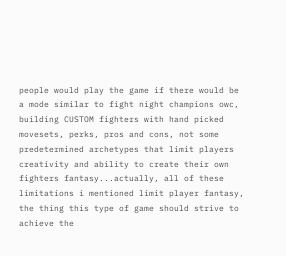people would play the game if there would be a mode similar to fight night champions owc, building CUSTOM fighters with hand picked movesets, perks, pros and cons, not some predetermined archetypes that limit players creativity and ability to create their own fighters fantasy...actually, all of these limitations i mentioned limit player fantasy, the thing this type of game should strive to achieve the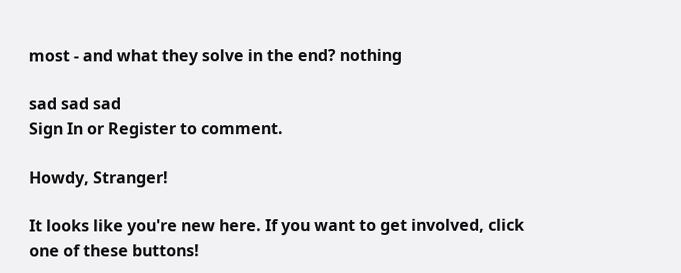most - and what they solve in the end? nothing

sad sad sad
Sign In or Register to comment.

Howdy, Stranger!

It looks like you're new here. If you want to get involved, click one of these buttons!